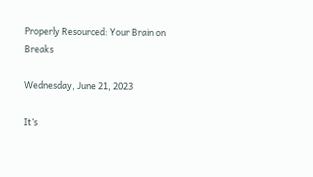Properly Resourced: Your Brain on Breaks

Wednesday, June 21, 2023

It’s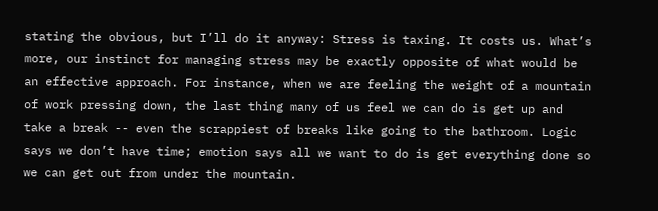stating the obvious, but I’ll do it anyway: Stress is taxing. It costs us. What’s more, our instinct for managing stress may be exactly opposite of what would be an effective approach. For instance, when we are feeling the weight of a mountain of work pressing down, the last thing many of us feel we can do is get up and take a break -- even the scrappiest of breaks like going to the bathroom. Logic says we don’t have time; emotion says all we want to do is get everything done so we can get out from under the mountain.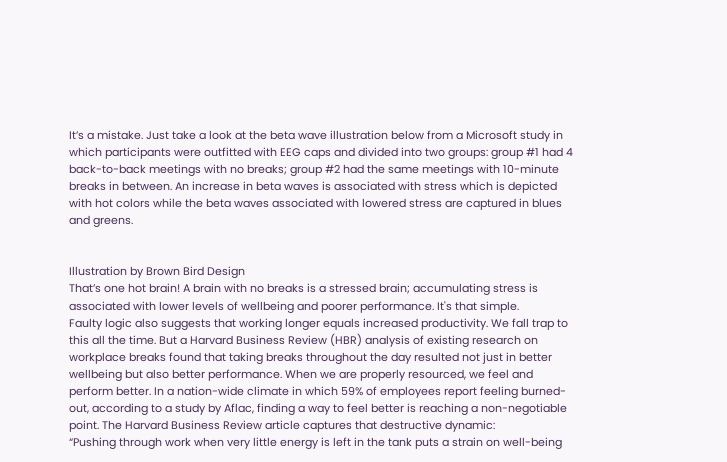It’s a mistake. Just take a look at the beta wave illustration below from a Microsoft study in which participants were outfitted with EEG caps and divided into two groups: group #1 had 4 back-to-back meetings with no breaks; group #2 had the same meetings with 10-minute breaks in between. An increase in beta waves is associated with stress which is depicted with hot colors while the beta waves associated with lowered stress are captured in blues and greens.


Illustration by Brown Bird Design
That’s one hot brain! A brain with no breaks is a stressed brain; accumulating stress is associated with lower levels of wellbeing and poorer performance. It's that simple.
Faulty logic also suggests that working longer equals increased productivity. We fall trap to this all the time. But a Harvard Business Review (HBR) analysis of existing research on workplace breaks found that taking breaks throughout the day resulted not just in better wellbeing but also better performance. When we are properly resourced, we feel and perform better. In a nation-wide climate in which 59% of employees report feeling burned-out, according to a study by Aflac, finding a way to feel better is reaching a non-negotiable point. The Harvard Business Review article captures that destructive dynamic:
“Pushing through work when very little energy is left in the tank puts a strain on well-being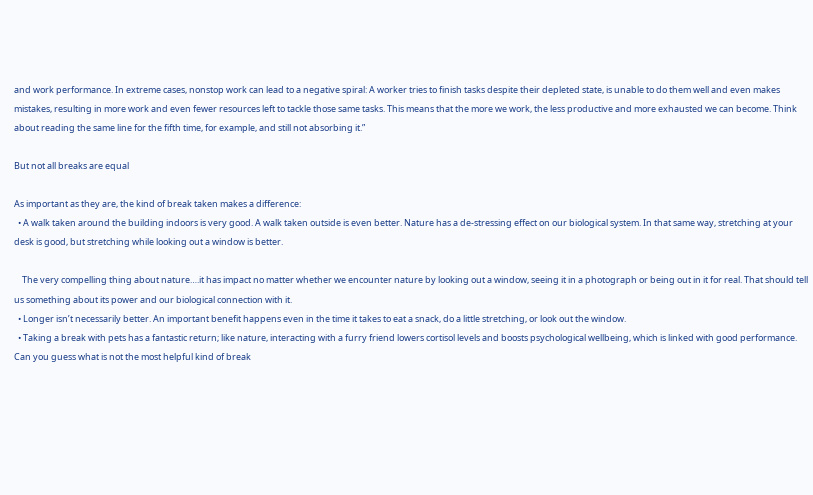and work performance. In extreme cases, nonstop work can lead to a negative spiral: A worker tries to finish tasks despite their depleted state, is unable to do them well and even makes mistakes, resulting in more work and even fewer resources left to tackle those same tasks. This means that the more we work, the less productive and more exhausted we can become. Think about reading the same line for the fifth time, for example, and still not absorbing it.”

But not all breaks are equal

As important as they are, the kind of break taken makes a difference:
  • A walk taken around the building indoors is very good. A walk taken outside is even better. Nature has a de-stressing effect on our biological system. In that same way, stretching at your desk is good, but stretching while looking out a window is better.

    The very compelling thing about nature….it has impact no matter whether we encounter nature by looking out a window, seeing it in a photograph or being out in it for real. That should tell us something about its power and our biological connection with it.
  • Longer isn’t necessarily better. An important benefit happens even in the time it takes to eat a snack, do a little stretching, or look out the window.
  • Taking a break with pets has a fantastic return; like nature, interacting with a furry friend lowers cortisol levels and boosts psychological wellbeing, which is linked with good performance.
Can you guess what is not the most helpful kind of break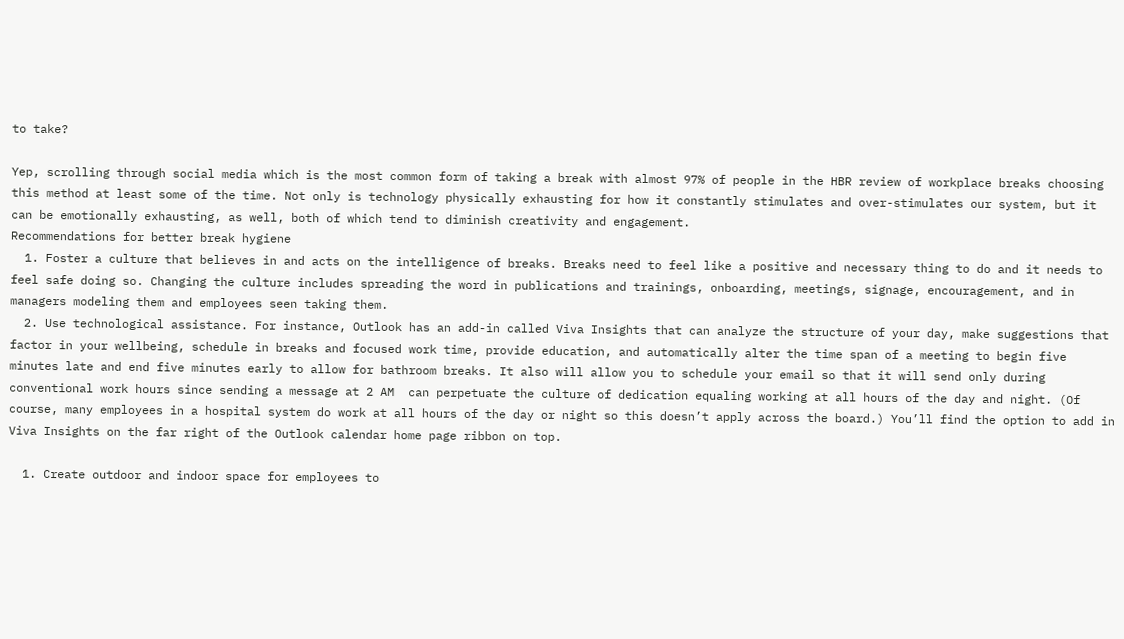to take?

Yep, scrolling through social media which is the most common form of taking a break with almost 97% of people in the HBR review of workplace breaks choosing this method at least some of the time. Not only is technology physically exhausting for how it constantly stimulates and over-stimulates our system, but it can be emotionally exhausting, as well, both of which tend to diminish creativity and engagement.
Recommendations for better break hygiene
  1. Foster a culture that believes in and acts on the intelligence of breaks. Breaks need to feel like a positive and necessary thing to do and it needs to feel safe doing so. Changing the culture includes spreading the word in publications and trainings, onboarding, meetings, signage, encouragement, and in managers modeling them and employees seen taking them.
  2. Use technological assistance. For instance, Outlook has an add-in called Viva Insights that can analyze the structure of your day, make suggestions that factor in your wellbeing, schedule in breaks and focused work time, provide education, and automatically alter the time span of a meeting to begin five minutes late and end five minutes early to allow for bathroom breaks. It also will allow you to schedule your email so that it will send only during conventional work hours since sending a message at 2 AM  can perpetuate the culture of dedication equaling working at all hours of the day and night. (Of course, many employees in a hospital system do work at all hours of the day or night so this doesn’t apply across the board.) You’ll find the option to add in Viva Insights on the far right of the Outlook calendar home page ribbon on top.

  1. Create outdoor and indoor space for employees to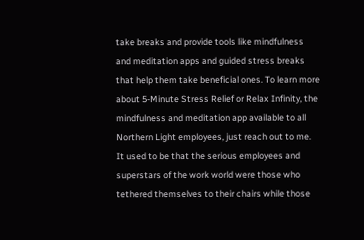take breaks and provide tools like mindfulness and meditation apps and guided stress breaks that help them take beneficial ones. To learn more about 5-Minute Stress Relief or Relax Infinity, the mindfulness and meditation app available to all Northern Light employees, just reach out to me.
It used to be that the serious employees and superstars of the work world were those who tethered themselves to their chairs while those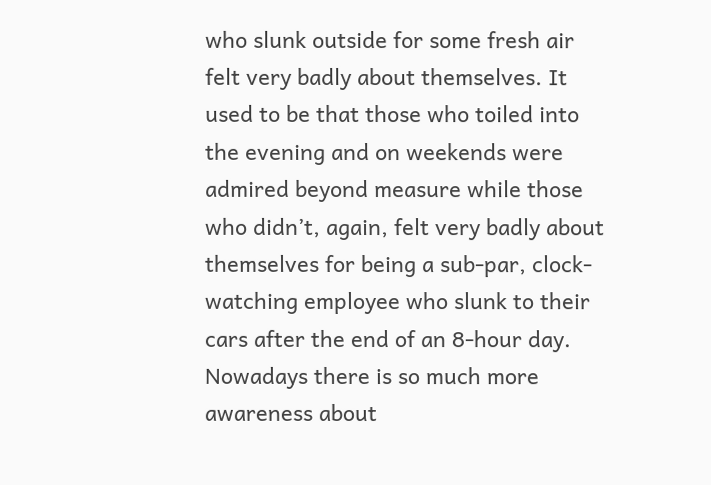who slunk outside for some fresh air felt very badly about themselves. It used to be that those who toiled into the evening and on weekends were admired beyond measure while those who didn’t, again, felt very badly about themselves for being a sub-par, clock-watching employee who slunk to their cars after the end of an 8-hour day.
Nowadays there is so much more awareness about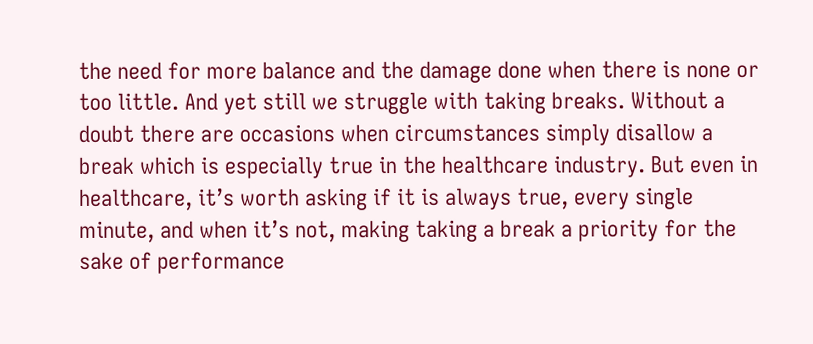the need for more balance and the damage done when there is none or too little. And yet still we struggle with taking breaks. Without a doubt there are occasions when circumstances simply disallow a break which is especially true in the healthcare industry. But even in healthcare, it’s worth asking if it is always true, every single minute, and when it’s not, making taking a break a priority for the sake of performance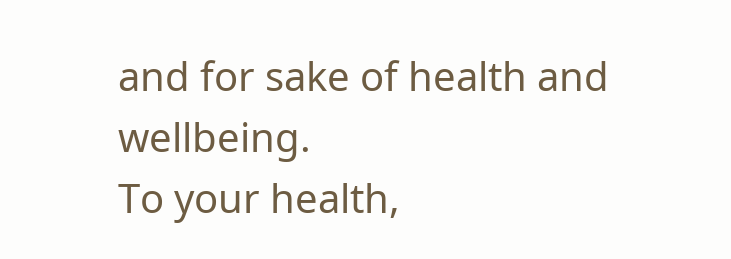and for sake of health and wellbeing.
To your health,